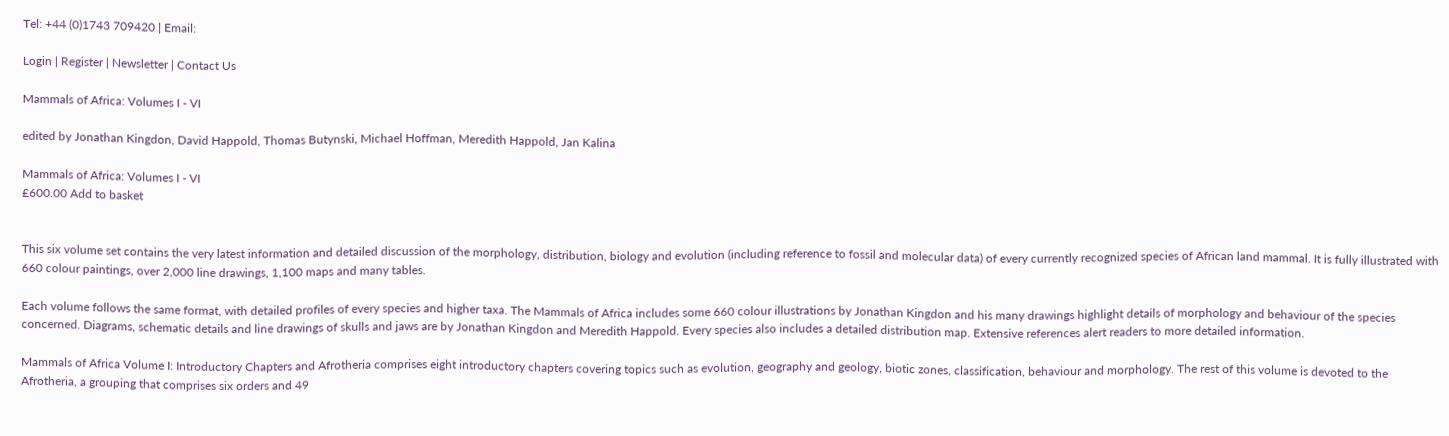Tel: +44 (0)1743 709420 | Email:

Login | Register | Newsletter | Contact Us

Mammals of Africa: Volumes I - VI

edited by Jonathan Kingdon, David Happold, Thomas Butynski, Michael Hoffman, Meredith Happold, Jan Kalina

Mammals of Africa: Volumes I - VI
£600.00 Add to basket


This six volume set contains the very latest information and detailed discussion of the morphology, distribution, biology and evolution (including reference to fossil and molecular data) of every currently recognized species of African land mammal. It is fully illustrated with 660 colour paintings, over 2,000 line drawings, 1,100 maps and many tables.

Each volume follows the same format, with detailed profiles of every species and higher taxa. The Mammals of Africa includes some 660 colour illustrations by Jonathan Kingdon and his many drawings highlight details of morphology and behaviour of the species concerned. Diagrams, schematic details and line drawings of skulls and jaws are by Jonathan Kingdon and Meredith Happold. Every species also includes a detailed distribution map. Extensive references alert readers to more detailed information.

Mammals of Africa Volume I: Introductory Chapters and Afrotheria comprises eight introductory chapters covering topics such as evolution, geography and geology, biotic zones, classification, behaviour and morphology. The rest of this volume is devoted to the Afrotheria, a grouping that comprises six orders and 49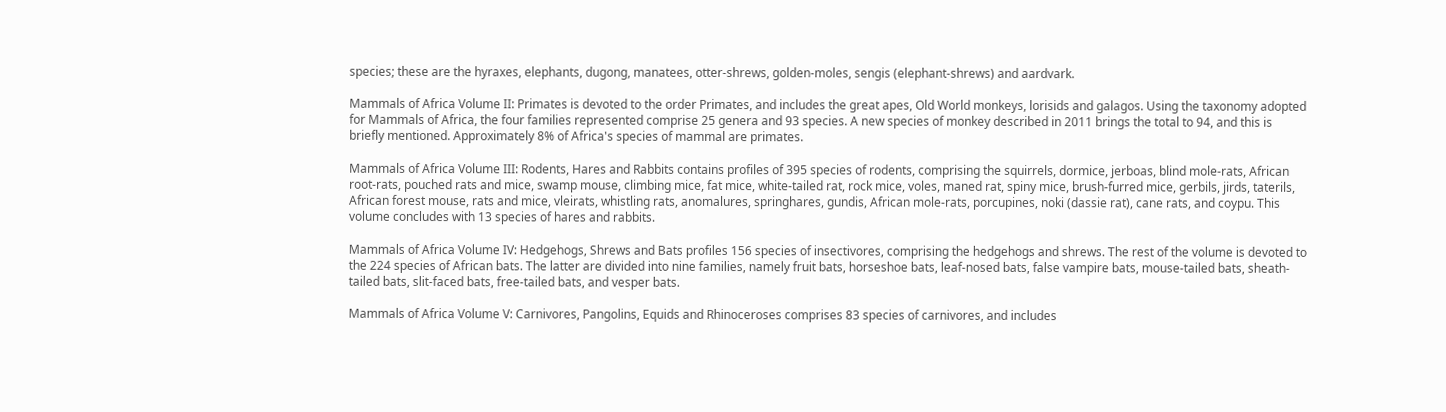species; these are the hyraxes, elephants, dugong, manatees, otter-shrews, golden-moles, sengis (elephant-shrews) and aardvark.

Mammals of Africa Volume II: Primates is devoted to the order Primates, and includes the great apes, Old World monkeys, lorisids and galagos. Using the taxonomy adopted for Mammals of Africa, the four families represented comprise 25 genera and 93 species. A new species of monkey described in 2011 brings the total to 94, and this is briefly mentioned. Approximately 8% of Africa's species of mammal are primates.

Mammals of Africa Volume III: Rodents, Hares and Rabbits contains profiles of 395 species of rodents, comprising the squirrels, dormice, jerboas, blind mole-rats, African root-rats, pouched rats and mice, swamp mouse, climbing mice, fat mice, white-tailed rat, rock mice, voles, maned rat, spiny mice, brush-furred mice, gerbils, jirds, taterils, African forest mouse, rats and mice, vleirats, whistling rats, anomalures, springhares, gundis, African mole-rats, porcupines, noki (dassie rat), cane rats, and coypu. This volume concludes with 13 species of hares and rabbits.

Mammals of Africa Volume IV: Hedgehogs, Shrews and Bats profiles 156 species of insectivores, comprising the hedgehogs and shrews. The rest of the volume is devoted to the 224 species of African bats. The latter are divided into nine families, namely fruit bats, horseshoe bats, leaf-nosed bats, false vampire bats, mouse-tailed bats, sheath-tailed bats, slit-faced bats, free-tailed bats, and vesper bats.

Mammals of Africa Volume V: Carnivores, Pangolins, Equids and Rhinoceroses comprises 83 species of carnivores, and includes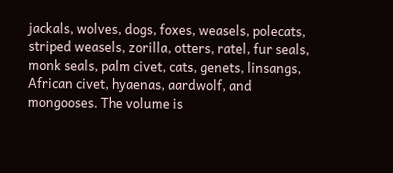jackals, wolves, dogs, foxes, weasels, polecats, striped weasels, zorilla, otters, ratel, fur seals, monk seals, palm civet, cats, genets, linsangs, African civet, hyaenas, aardwolf, and mongooses. The volume is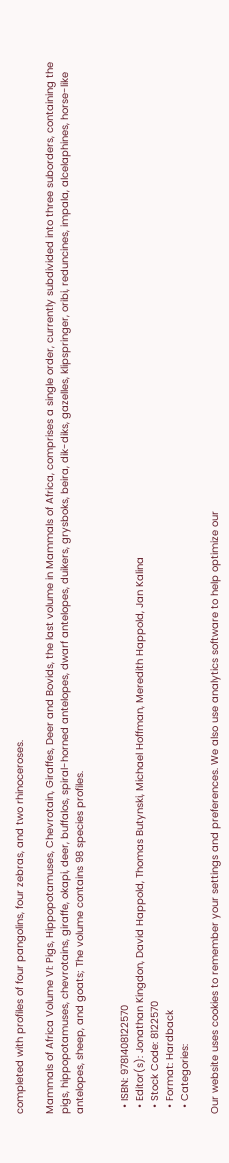completed with profiles of four pangolins, four zebras, and two rhinoceroses.

Mammals of Africa Volume VI: Pigs, Hippopotamuses, Chevrotain, Giraffes, Deer and Bovids, the last volume in Mammals of Africa, comprises a single order, currently subdivided into three suborders, containing the pigs, hippopotamuses, chevrotains, giraffe, okapi, deer, buffalos, spiral-horned antelopes, dwarf antelopes, duikers, grysboks, beira, dik-diks, gazelles, klipspringer, oribi, reduncines, impala, alcelaphines, horse-like antelopes, sheep, and goats; The volume contains 98 species profiles.


  • ISBN: 9781408122570
  • Editor(s): Jonathan Kingdon, David Happold, Thomas Butynski, Michael Hoffman, Meredith Happold, Jan Kalina
  • Stock Code: 8122570
  • Format: Hardback
  • Categories:

Our website uses cookies to remember your settings and preferences. We also use analytics software to help optimize our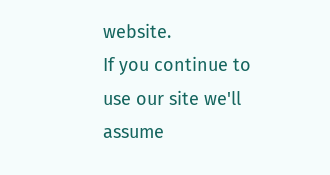website.
If you continue to use our site we'll assume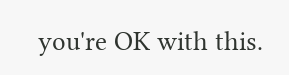you're OK with this.